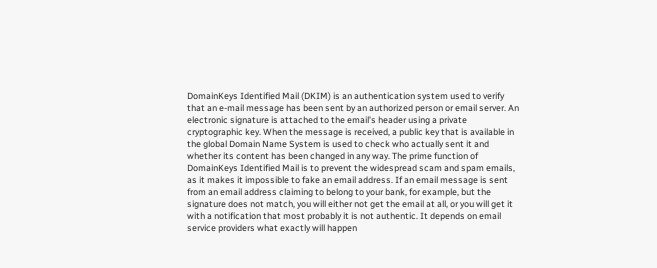DomainKeys Identified Mail (DKIM) is an authentication system used to verify that an e-mail message has been sent by an authorized person or email server. An electronic signature is attached to the email’s header using a private cryptographic key. When the message is received, a public key that is available in the global Domain Name System is used to check who actually sent it and whether its content has been changed in any way. The prime function of DomainKeys Identified Mail is to prevent the widespread scam and spam emails, as it makes it impossible to fake an email address. If an email message is sent from an email address claiming to belong to your bank, for example, but the signature does not match, you will either not get the email at all, or you will get it with a notification that most probably it is not authentic. It depends on email service providers what exactly will happen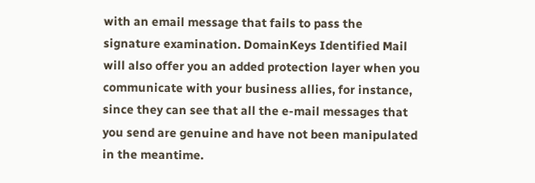with an email message that fails to pass the signature examination. DomainKeys Identified Mail will also offer you an added protection layer when you communicate with your business allies, for instance, since they can see that all the e-mail messages that you send are genuine and have not been manipulated in the meantime.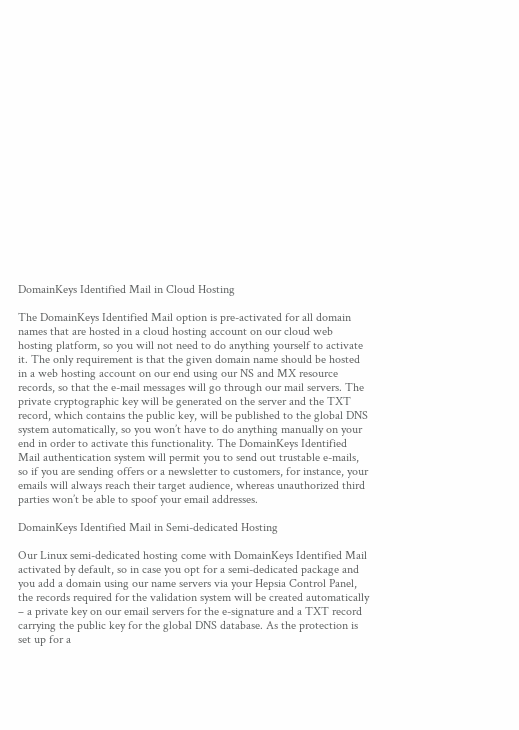DomainKeys Identified Mail in Cloud Hosting

The DomainKeys Identified Mail option is pre-activated for all domain names that are hosted in a cloud hosting account on our cloud web hosting platform, so you will not need to do anything yourself to activate it. The only requirement is that the given domain name should be hosted in a web hosting account on our end using our NS and MX resource records, so that the e-mail messages will go through our mail servers. The private cryptographic key will be generated on the server and the TXT record, which contains the public key, will be published to the global DNS system automatically, so you won’t have to do anything manually on your end in order to activate this functionality. The DomainKeys Identified Mail authentication system will permit you to send out trustable e-mails, so if you are sending offers or a newsletter to customers, for instance, your emails will always reach their target audience, whereas unauthorized third parties won’t be able to spoof your email addresses.

DomainKeys Identified Mail in Semi-dedicated Hosting

Our Linux semi-dedicated hosting come with DomainKeys Identified Mail activated by default, so in case you opt for a semi-dedicated package and you add a domain using our name servers via your Hepsia Control Panel, the records required for the validation system will be created automatically – a private key on our email servers for the e-signature and a TXT record carrying the public key for the global DNS database. As the protection is set up for a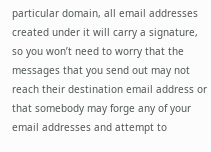particular domain, all email addresses created under it will carry a signature, so you won’t need to worry that the messages that you send out may not reach their destination email address or that somebody may forge any of your email addresses and attempt to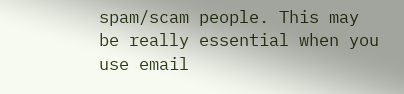spam/scam people. This may be really essential when you use email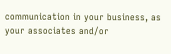communication in your business, as your associates and/or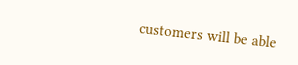customers will be able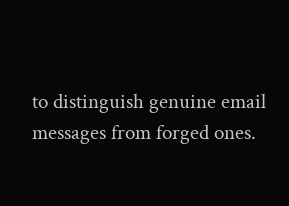to distinguish genuine email messages from forged ones.